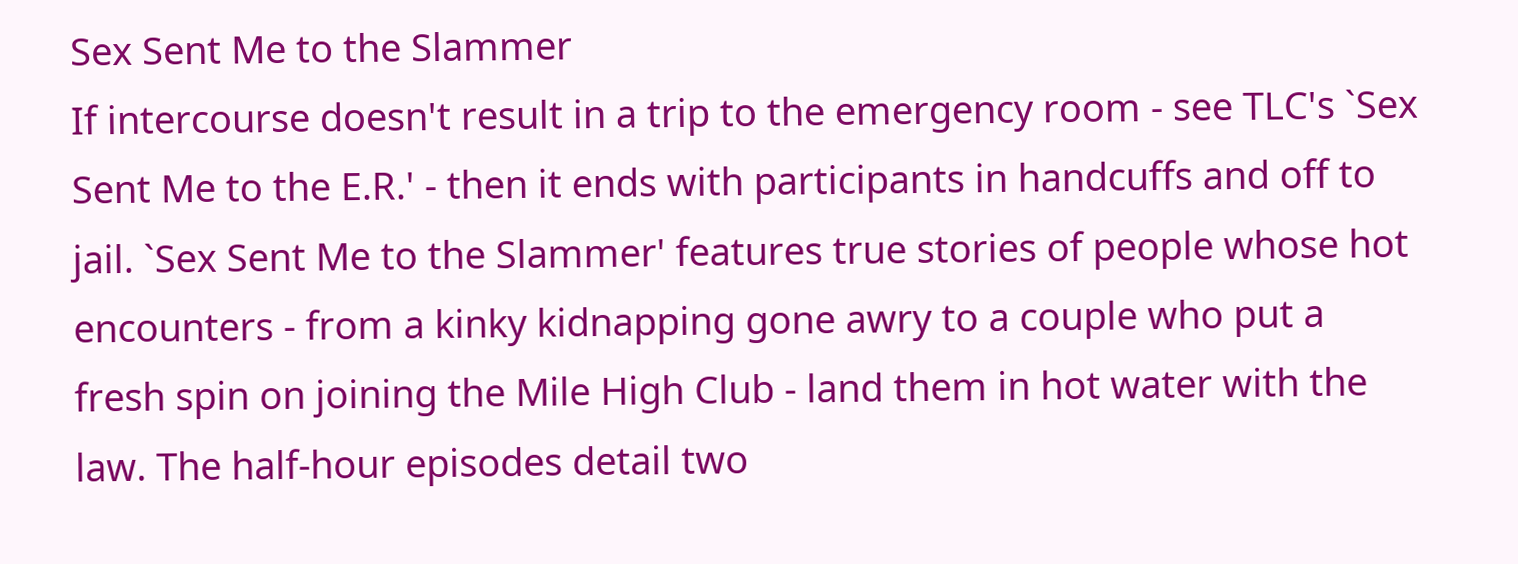Sex Sent Me to the Slammer
If intercourse doesn't result in a trip to the emergency room - see TLC's `Sex Sent Me to the E.R.' - then it ends with participants in handcuffs and off to jail. `Sex Sent Me to the Slammer' features true stories of people whose hot encounters - from a kinky kidnapping gone awry to a couple who put a fresh spin on joining the Mile High Club - land them in hot water with the law. The half-hour episodes detail two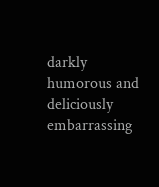darkly humorous and deliciously embarrassing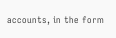accounts, in the form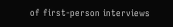of first-person interviews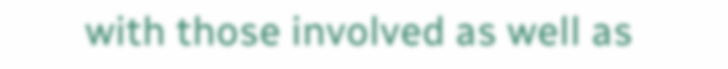with those involved as well as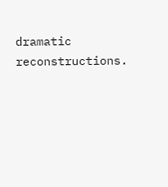dramatic reconstructions.